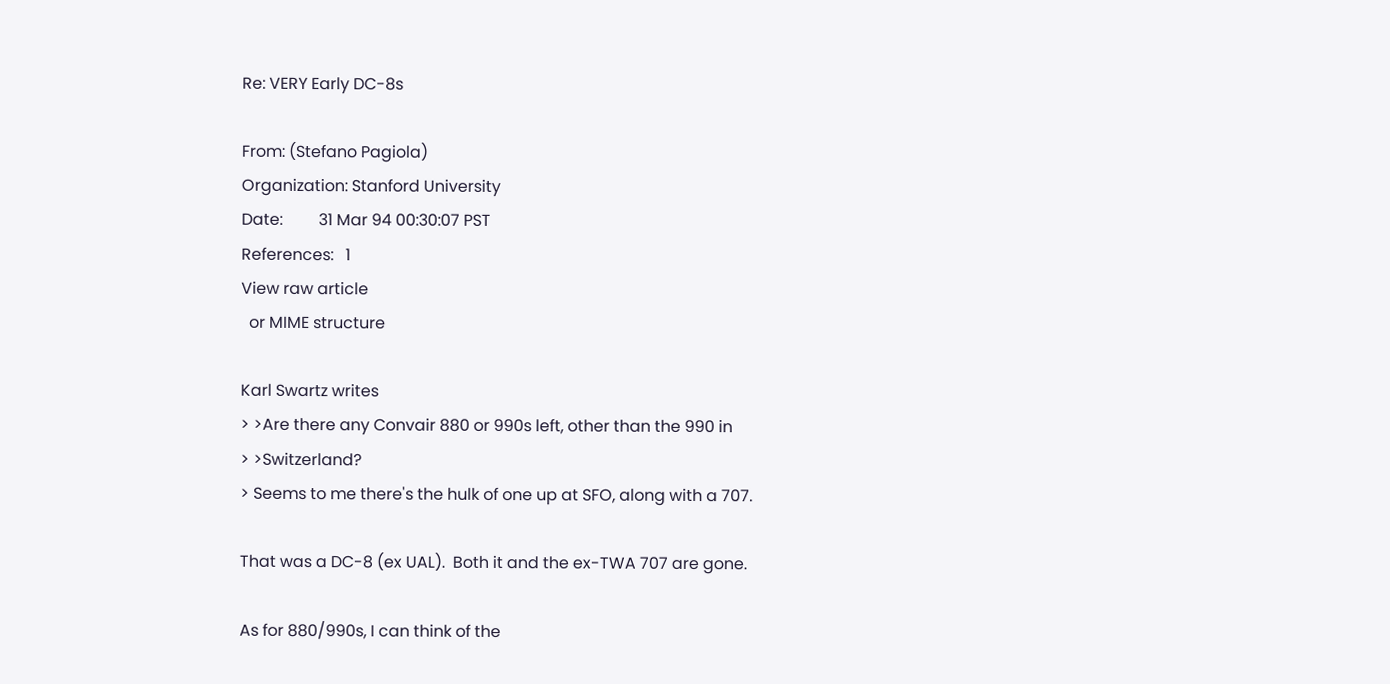Re: VERY Early DC-8s

From: (Stefano Pagiola)
Organization: Stanford University
Date:         31 Mar 94 00:30:07 PST
References:   1
View raw article
  or MIME structure

Karl Swartz writes
> >Are there any Convair 880 or 990s left, other than the 990 in
> >Switzerland?
> Seems to me there's the hulk of one up at SFO, along with a 707.

That was a DC-8 (ex UAL).  Both it and the ex-TWA 707 are gone.

As for 880/990s, I can think of the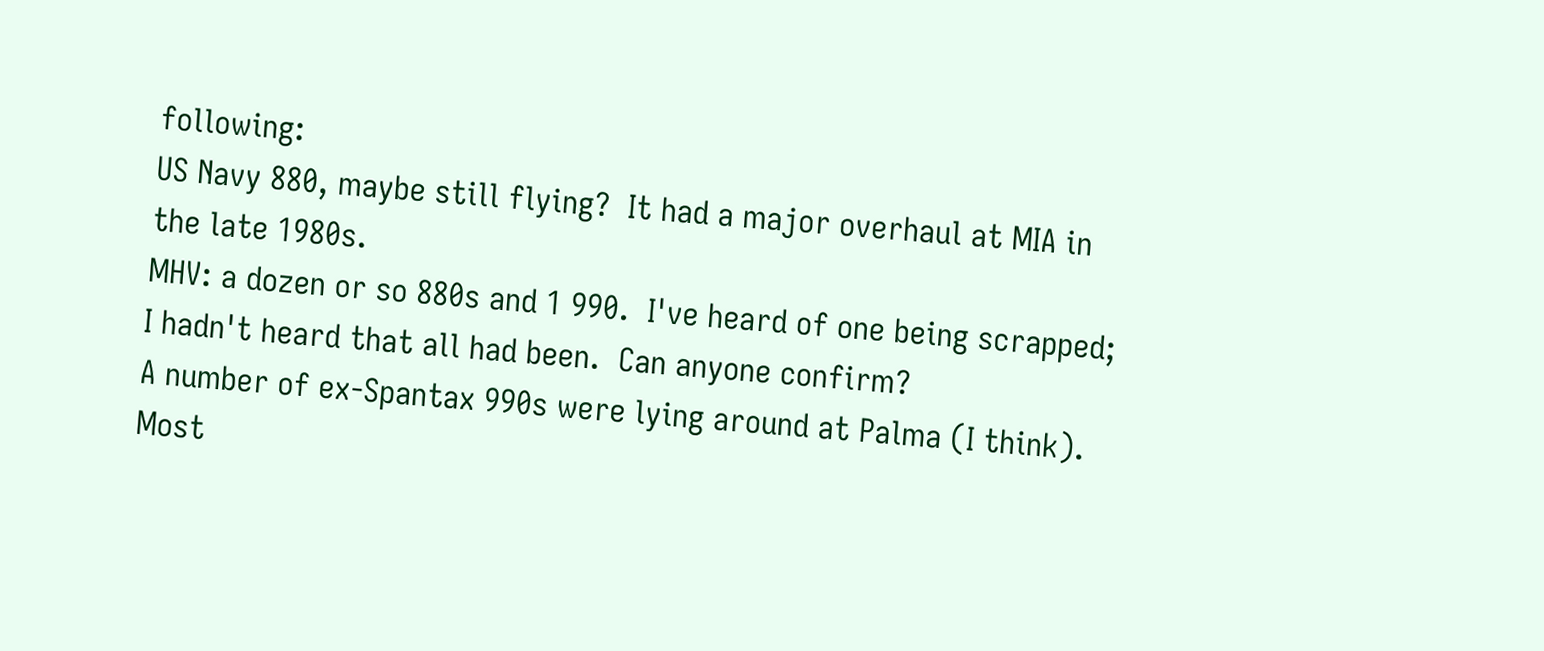following:
US Navy 880, maybe still flying?  It had a major overhaul at MIA in
the late 1980s.
MHV: a dozen or so 880s and 1 990.  I've heard of one being scrapped;
I hadn't heard that all had been.  Can anyone confirm?
A number of ex-Spantax 990s were lying around at Palma (I think).
Most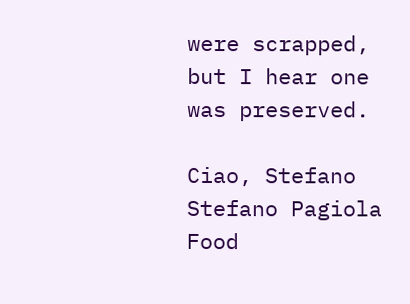were scrapped, but I hear one was preserved.

Ciao, Stefano
Stefano Pagiola
Food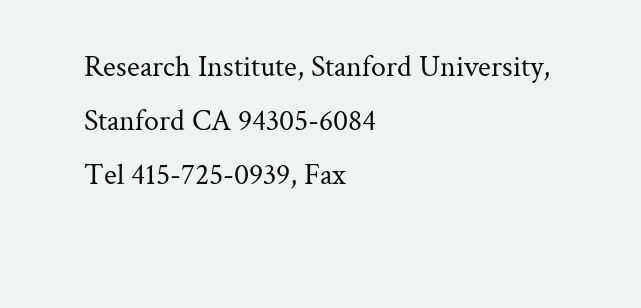Research Institute, Stanford University, Stanford CA 94305-6084
Tel 415-725-0939, Fax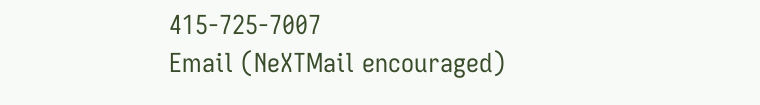415-725-7007
Email (NeXTMail encouraged)